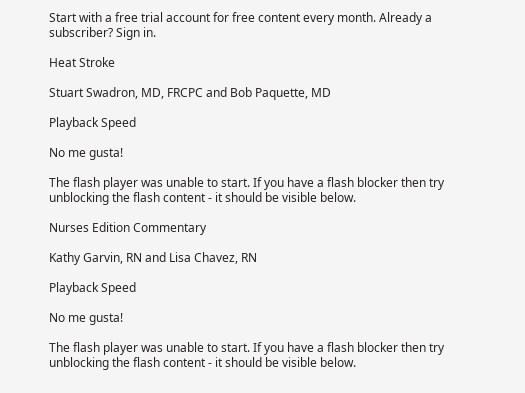Start with a free trial account for free content every month. Already a subscriber? Sign in.

Heat Stroke

Stuart Swadron, MD, FRCPC and Bob Paquette, MD

Playback Speed

No me gusta!

The flash player was unable to start. If you have a flash blocker then try unblocking the flash content - it should be visible below.

Nurses Edition Commentary

Kathy Garvin, RN and Lisa Chavez, RN

Playback Speed

No me gusta!

The flash player was unable to start. If you have a flash blocker then try unblocking the flash content - it should be visible below.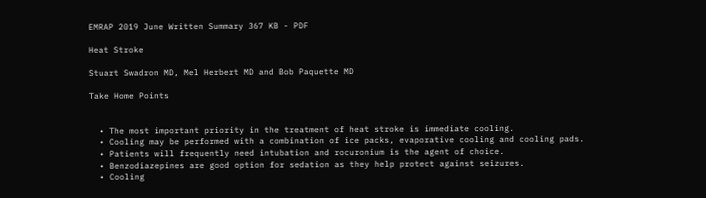EMRAP 2019 June Written Summary 367 KB - PDF

Heat Stroke

Stuart Swadron MD, Mel Herbert MD and Bob Paquette MD

Take Home Points


  • The most important priority in the treatment of heat stroke is immediate cooling.
  • Cooling may be performed with a combination of ice packs, evaporative cooling and cooling pads.
  • Patients will frequently need intubation and rocuronium is the agent of choice.
  • Benzodiazepines are good option for sedation as they help protect against seizures.
  • Cooling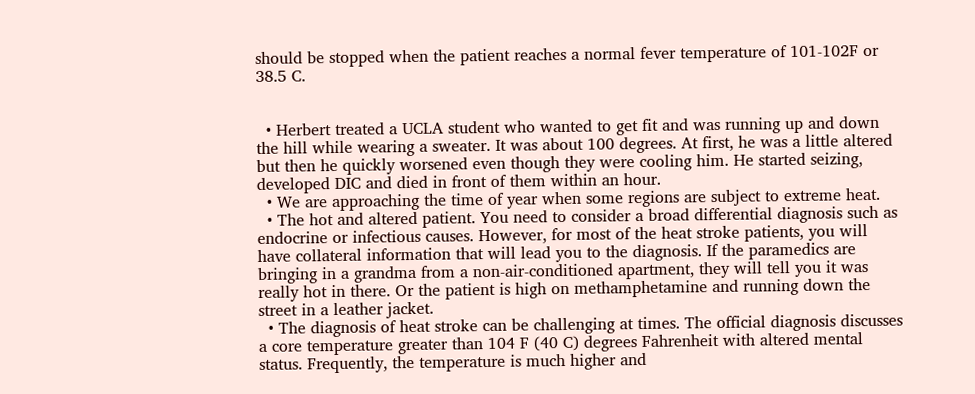should be stopped when the patient reaches a normal fever temperature of 101-102F or 38.5 C.


  • Herbert treated a UCLA student who wanted to get fit and was running up and down the hill while wearing a sweater. It was about 100 degrees. At first, he was a little altered but then he quickly worsened even though they were cooling him. He started seizing, developed DIC and died in front of them within an hour.
  • We are approaching the time of year when some regions are subject to extreme heat.
  • The hot and altered patient. You need to consider a broad differential diagnosis such as endocrine or infectious causes. However, for most of the heat stroke patients, you will have collateral information that will lead you to the diagnosis. If the paramedics are bringing in a grandma from a non-air-conditioned apartment, they will tell you it was really hot in there. Or the patient is high on methamphetamine and running down the street in a leather jacket.
  • The diagnosis of heat stroke can be challenging at times. The official diagnosis discusses a core temperature greater than 104 F (40 C) degrees Fahrenheit with altered mental status. Frequently, the temperature is much higher and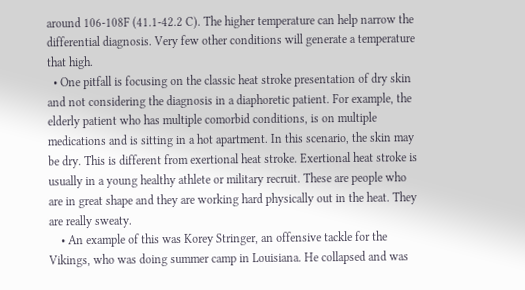around 106-108F (41.1-42.2 C). The higher temperature can help narrow the differential diagnosis. Very few other conditions will generate a temperature that high.
  • One pitfall is focusing on the classic heat stroke presentation of dry skin and not considering the diagnosis in a diaphoretic patient. For example, the elderly patient who has multiple comorbid conditions, is on multiple medications and is sitting in a hot apartment. In this scenario, the skin may be dry. This is different from exertional heat stroke. Exertional heat stroke is usually in a young healthy athlete or military recruit. These are people who are in great shape and they are working hard physically out in the heat. They are really sweaty.
    • An example of this was Korey Stringer, an offensive tackle for the Vikings, who was doing summer camp in Louisiana. He collapsed and was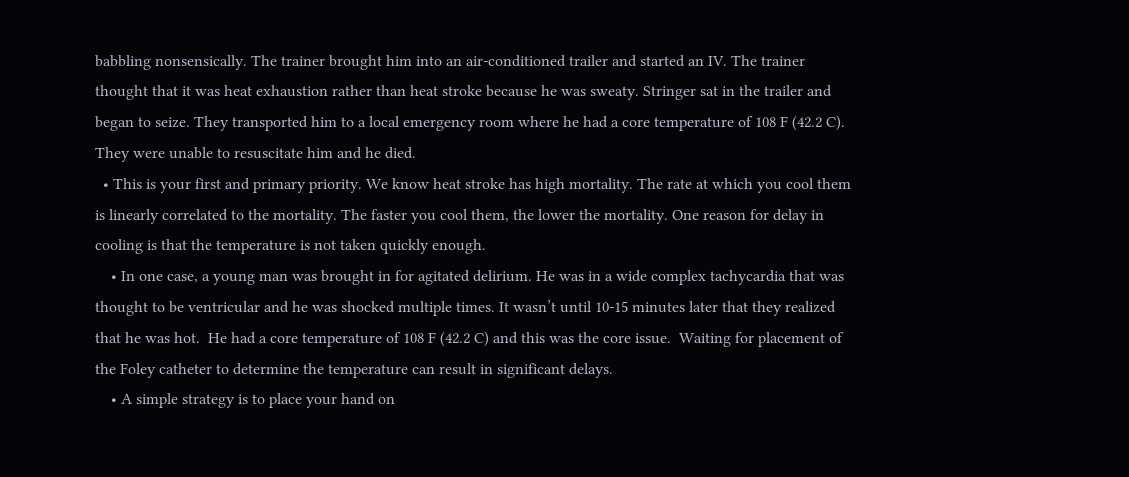babbling nonsensically. The trainer brought him into an air-conditioned trailer and started an IV. The trainer thought that it was heat exhaustion rather than heat stroke because he was sweaty. Stringer sat in the trailer and began to seize. They transported him to a local emergency room where he had a core temperature of 108 F (42.2 C). They were unable to resuscitate him and he died.
  • This is your first and primary priority. We know heat stroke has high mortality. The rate at which you cool them is linearly correlated to the mortality. The faster you cool them, the lower the mortality. One reason for delay in cooling is that the temperature is not taken quickly enough.
    • In one case, a young man was brought in for agitated delirium. He was in a wide complex tachycardia that was thought to be ventricular and he was shocked multiple times. It wasn’t until 10-15 minutes later that they realized that he was hot.  He had a core temperature of 108 F (42.2 C) and this was the core issue.  Waiting for placement of the Foley catheter to determine the temperature can result in significant delays.
    • A simple strategy is to place your hand on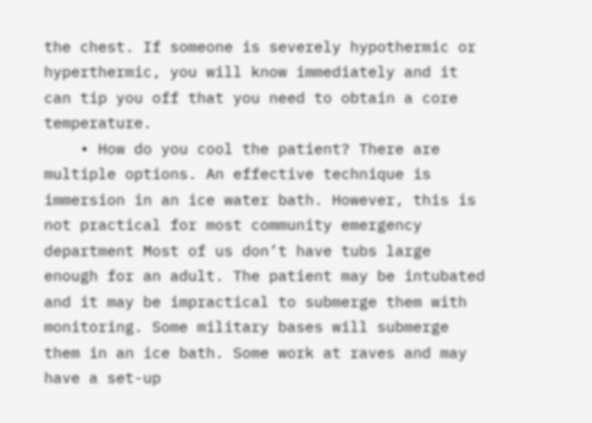the chest. If someone is severely hypothermic or hyperthermic, you will know immediately and it can tip you off that you need to obtain a core temperature.
    • How do you cool the patient? There are multiple options. An effective technique is immersion in an ice water bath. However, this is not practical for most community emergency department Most of us don’t have tubs large enough for an adult. The patient may be intubated and it may be impractical to submerge them with monitoring. Some military bases will submerge them in an ice bath. Some work at raves and may have a set-up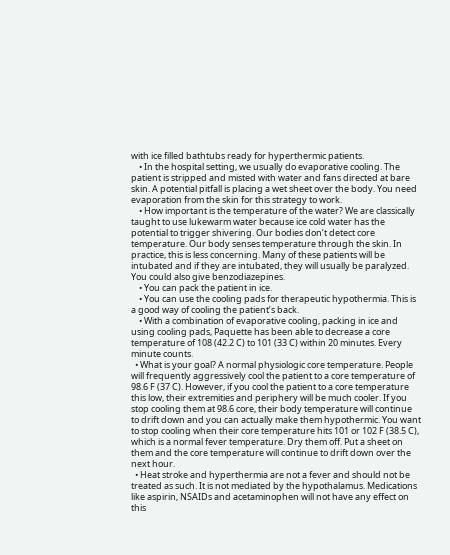with ice filled bathtubs ready for hyperthermic patients.
    • In the hospital setting, we usually do evaporative cooling. The patient is stripped and misted with water and fans directed at bare skin. A potential pitfall is placing a wet sheet over the body. You need evaporation from the skin for this strategy to work.
    • How important is the temperature of the water? We are classically taught to use lukewarm water because ice cold water has the potential to trigger shivering. Our bodies don’t detect core temperature. Our body senses temperature through the skin. In practice, this is less concerning. Many of these patients will be intubated and if they are intubated, they will usually be paralyzed. You could also give benzodiazepines.
    • You can pack the patient in ice.
    • You can use the cooling pads for therapeutic hypothermia. This is a good way of cooling the patient’s back.
    • With a combination of evaporative cooling, packing in ice and using cooling pads, Paquette has been able to decrease a core temperature of 108 (42.2 C) to 101 (33 C) within 20 minutes. Every minute counts.
  • What is your goal? A normal physiologic core temperature. People will frequently aggressively cool the patient to a core temperature of 98.6 F (37 C). However, if you cool the patient to a core temperature this low, their extremities and periphery will be much cooler. If you stop cooling them at 98.6 core, their body temperature will continue to drift down and you can actually make them hypothermic. You want to stop cooling when their core temperature hits 101 or 102 F (38.5 C), which is a normal fever temperature. Dry them off. Put a sheet on them and the core temperature will continue to drift down over the next hour.
  • Heat stroke and hyperthermia are not a fever and should not be treated as such. It is not mediated by the hypothalamus. Medications like aspirin, NSAIDs and acetaminophen will not have any effect on this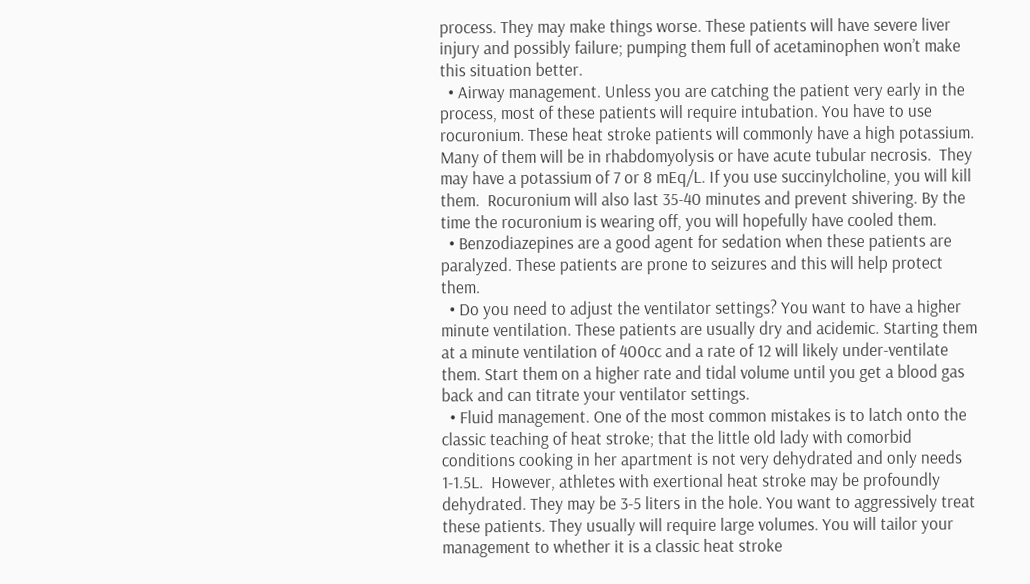process. They may make things worse. These patients will have severe liver injury and possibly failure; pumping them full of acetaminophen won’t make this situation better.
  • Airway management. Unless you are catching the patient very early in the process, most of these patients will require intubation. You have to use rocuronium. These heat stroke patients will commonly have a high potassium. Many of them will be in rhabdomyolysis or have acute tubular necrosis.  They may have a potassium of 7 or 8 mEq/L. If you use succinylcholine, you will kill them.  Rocuronium will also last 35-40 minutes and prevent shivering. By the time the rocuronium is wearing off, you will hopefully have cooled them.
  • Benzodiazepines are a good agent for sedation when these patients are paralyzed. These patients are prone to seizures and this will help protect them.
  • Do you need to adjust the ventilator settings? You want to have a higher minute ventilation. These patients are usually dry and acidemic. Starting them at a minute ventilation of 400cc and a rate of 12 will likely under-ventilate them. Start them on a higher rate and tidal volume until you get a blood gas back and can titrate your ventilator settings.
  • Fluid management. One of the most common mistakes is to latch onto the classic teaching of heat stroke; that the little old lady with comorbid conditions cooking in her apartment is not very dehydrated and only needs 1-1.5L.  However, athletes with exertional heat stroke may be profoundly dehydrated. They may be 3-5 liters in the hole. You want to aggressively treat these patients. They usually will require large volumes. You will tailor your management to whether it is a classic heat stroke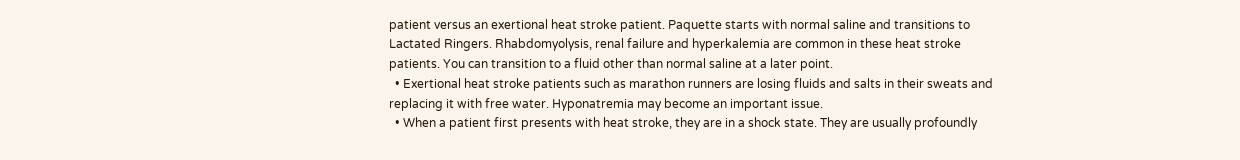patient versus an exertional heat stroke patient. Paquette starts with normal saline and transitions to Lactated Ringers. Rhabdomyolysis, renal failure and hyperkalemia are common in these heat stroke patients. You can transition to a fluid other than normal saline at a later point.
  • Exertional heat stroke patients such as marathon runners are losing fluids and salts in their sweats and replacing it with free water. Hyponatremia may become an important issue.
  • When a patient first presents with heat stroke, they are in a shock state. They are usually profoundly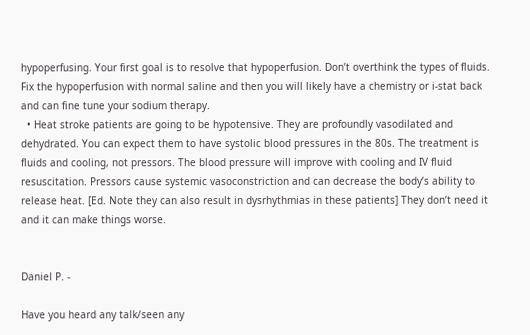hypoperfusing. Your first goal is to resolve that hypoperfusion. Don’t overthink the types of fluids. Fix the hypoperfusion with normal saline and then you will likely have a chemistry or i-stat back and can fine tune your sodium therapy.
  • Heat stroke patients are going to be hypotensive. They are profoundly vasodilated and dehydrated. You can expect them to have systolic blood pressures in the 80s. The treatment is fluids and cooling, not pressors. The blood pressure will improve with cooling and IV fluid resuscitation. Pressors cause systemic vasoconstriction and can decrease the body’s ability to release heat. [Ed. Note they can also result in dysrhythmias in these patients] They don’t need it and it can make things worse.


Daniel P. -

Have you heard any talk/seen any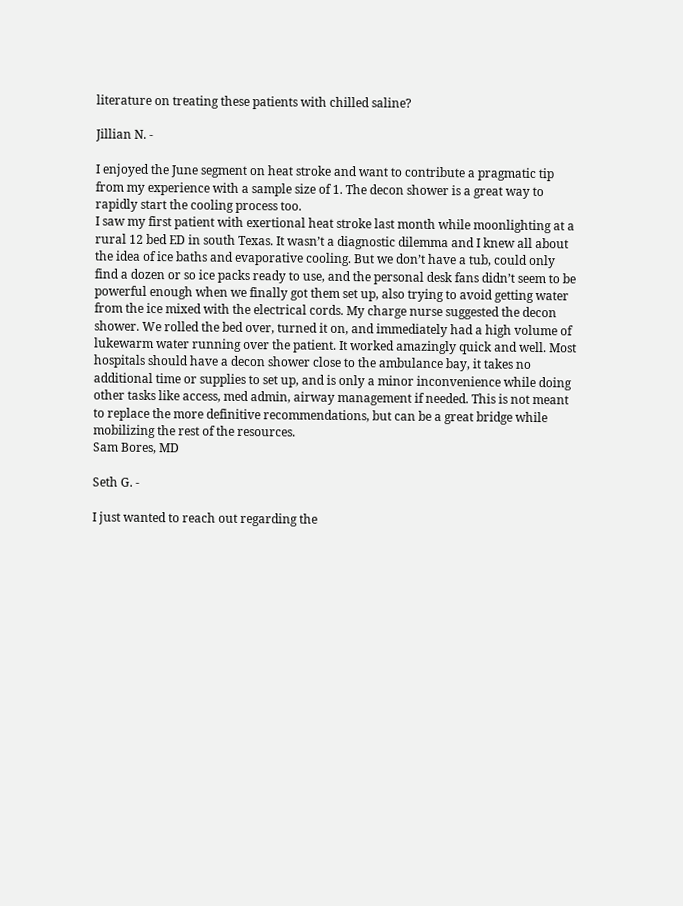literature on treating these patients with chilled saline?

Jillian N. -

I enjoyed the June segment on heat stroke and want to contribute a pragmatic tip from my experience with a sample size of 1. The decon shower is a great way to rapidly start the cooling process too.
I saw my first patient with exertional heat stroke last month while moonlighting at a rural 12 bed ED in south Texas. It wasn’t a diagnostic dilemma and I knew all about the idea of ice baths and evaporative cooling. But we don’t have a tub, could only find a dozen or so ice packs ready to use, and the personal desk fans didn’t seem to be powerful enough when we finally got them set up, also trying to avoid getting water from the ice mixed with the electrical cords. My charge nurse suggested the decon shower. We rolled the bed over, turned it on, and immediately had a high volume of lukewarm water running over the patient. It worked amazingly quick and well. Most hospitals should have a decon shower close to the ambulance bay, it takes no additional time or supplies to set up, and is only a minor inconvenience while doing other tasks like access, med admin, airway management if needed. This is not meant to replace the more definitive recommendations, but can be a great bridge while mobilizing the rest of the resources.
Sam Bores, MD

Seth G. -

I just wanted to reach out regarding the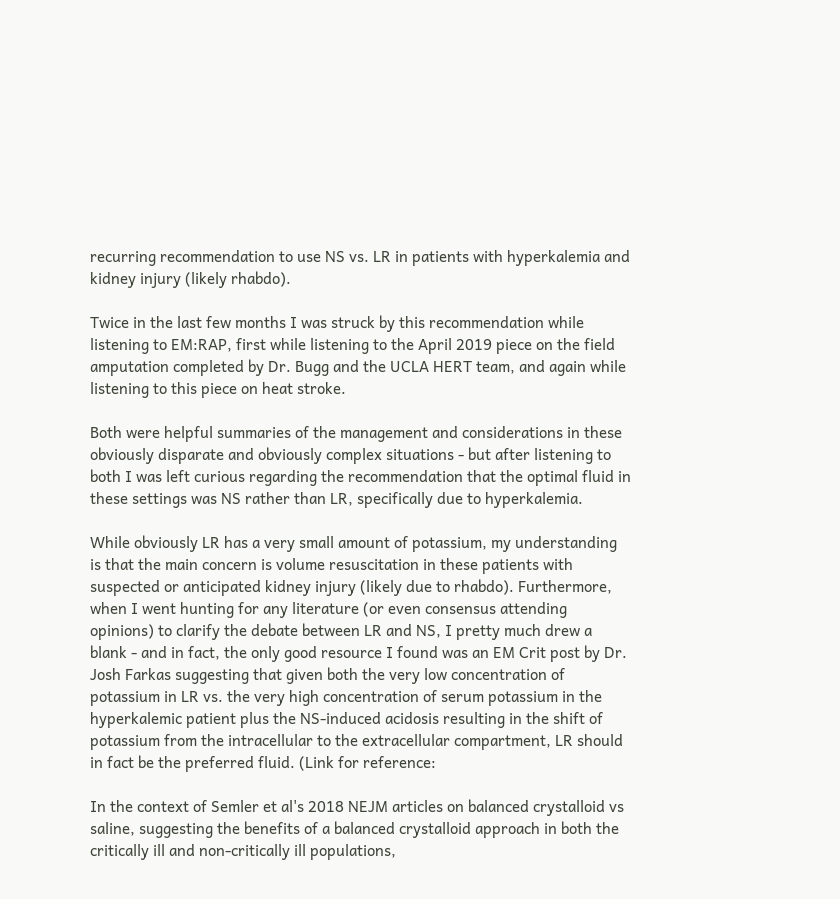recurring recommendation to use NS vs. LR in patients with hyperkalemia and kidney injury (likely rhabdo).

Twice in the last few months I was struck by this recommendation while listening to EM:RAP, first while listening to the April 2019 piece on the field amputation completed by Dr. Bugg and the UCLA HERT team, and again while listening to this piece on heat stroke.

Both were helpful summaries of the management and considerations in these obviously disparate and obviously complex situations - but after listening to both I was left curious regarding the recommendation that the optimal fluid in these settings was NS rather than LR, specifically due to hyperkalemia.

While obviously LR has a very small amount of potassium, my understanding is that the main concern is volume resuscitation in these patients with suspected or anticipated kidney injury (likely due to rhabdo). Furthermore, when I went hunting for any literature (or even consensus attending opinions) to clarify the debate between LR and NS, I pretty much drew a blank - and in fact, the only good resource I found was an EM Crit post by Dr. Josh Farkas suggesting that given both the very low concentration of potassium in LR vs. the very high concentration of serum potassium in the hyperkalemic patient plus the NS-induced acidosis resulting in the shift of potassium from the intracellular to the extracellular compartment, LR should in fact be the preferred fluid. (Link for reference:

In the context of Semler et al's 2018 NEJM articles on balanced crystalloid vs saline, suggesting the benefits of a balanced crystalloid approach in both the critically ill and non-critically ill populations,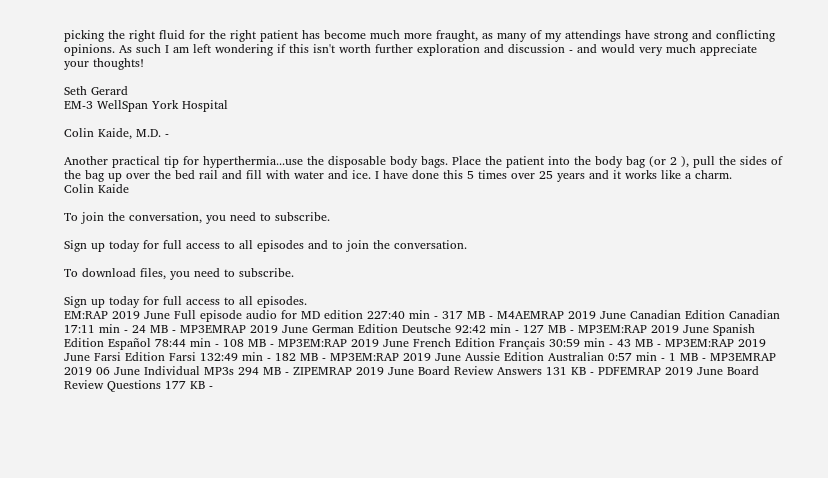picking the right fluid for the right patient has become much more fraught, as many of my attendings have strong and conflicting opinions. As such I am left wondering if this isn't worth further exploration and discussion - and would very much appreciate your thoughts!

Seth Gerard
EM-3 WellSpan York Hospital

Colin Kaide, M.D. -

Another practical tip for hyperthermia...use the disposable body bags. Place the patient into the body bag (or 2 ), pull the sides of the bag up over the bed rail and fill with water and ice. I have done this 5 times over 25 years and it works like a charm.
Colin Kaide

To join the conversation, you need to subscribe.

Sign up today for full access to all episodes and to join the conversation.

To download files, you need to subscribe.

Sign up today for full access to all episodes.
EM:RAP 2019 June Full episode audio for MD edition 227:40 min - 317 MB - M4AEMRAP 2019 June Canadian Edition Canadian 17:11 min - 24 MB - MP3EMRAP 2019 June German Edition Deutsche 92:42 min - 127 MB - MP3EM:RAP 2019 June Spanish Edition Español 78:44 min - 108 MB - MP3EM:RAP 2019 June French Edition Français 30:59 min - 43 MB - MP3EM:RAP 2019 June Farsi Edition Farsi 132:49 min - 182 MB - MP3EM:RAP 2019 June Aussie Edition Australian 0:57 min - 1 MB - MP3EMRAP 2019 06 June Individual MP3s 294 MB - ZIPEMRAP 2019 June Board Review Answers 131 KB - PDFEMRAP 2019 June Board Review Questions 177 KB -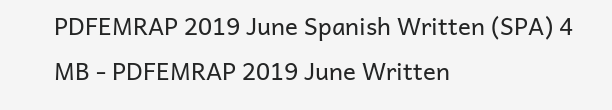PDFEMRAP 2019 June Spanish Written (SPA) 4 MB - PDFEMRAP 2019 June Written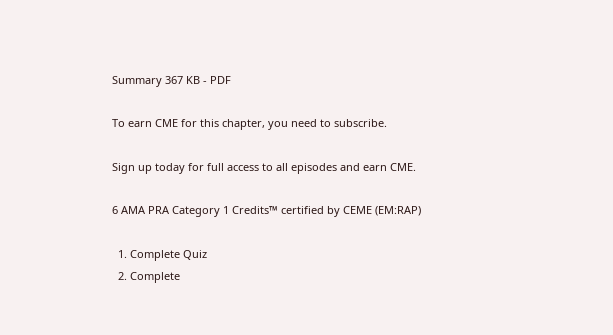Summary 367 KB - PDF

To earn CME for this chapter, you need to subscribe.

Sign up today for full access to all episodes and earn CME.

6 AMA PRA Category 1 Credits™ certified by CEME (EM:RAP)

  1. Complete Quiz
  2. Complete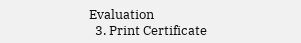Evaluation
  3. Print Certificate